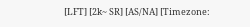[LFT] [2k~ SR] [AS/NA] [Timezone: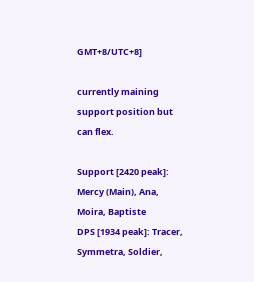GMT+8/UTC+8]

currently maining support position but can flex.

Support [2420 peak]: Mercy (Main), Ana, Moira, Baptiste
DPS [1934 peak]: Tracer, Symmetra, Soldier,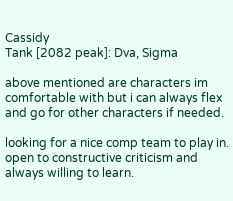Cassidy
Tank [2082 peak]: Dva, Sigma

above mentioned are characters im comfortable with but i can always flex and go for other characters if needed.

looking for a nice comp team to play in. open to constructive criticism and always willing to learn.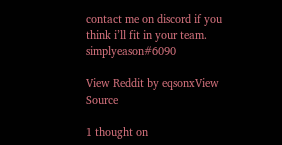contact me on discord if you think i’ll fit in your team. simplyeason#6090

View Reddit by eqsonxView Source

1 thought on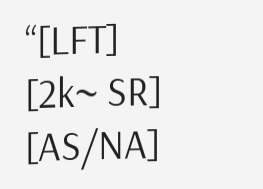“[LFT] [2k~ SR] [AS/NA]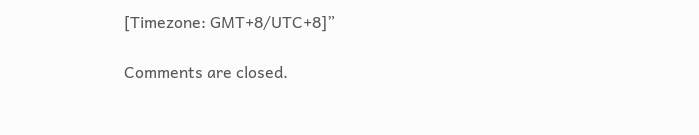[Timezone: GMT+8/UTC+8]”

Comments are closed.